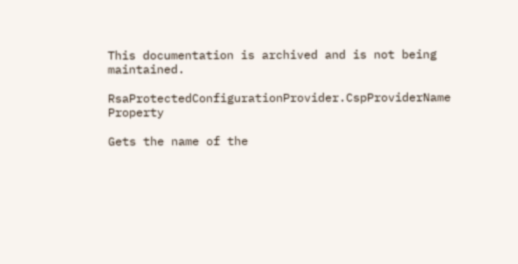This documentation is archived and is not being maintained.

RsaProtectedConfigurationProvider.CspProviderName Property

Gets the name of the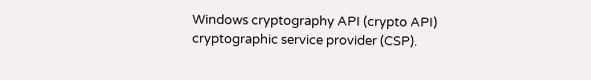Windows cryptography API (crypto API) cryptographic service provider (CSP).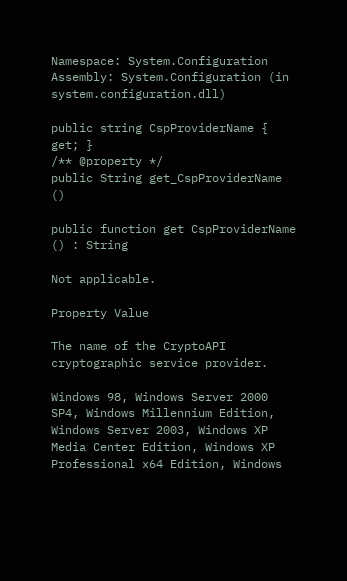Namespace: System.Configuration
Assembly: System.Configuration (in system.configuration.dll)

public string CspProviderName { get; }
/** @property */
public String get_CspProviderName ()

public function get CspProviderName () : String

Not applicable.

Property Value

The name of the CryptoAPI cryptographic service provider.

Windows 98, Windows Server 2000 SP4, Windows Millennium Edition, Windows Server 2003, Windows XP Media Center Edition, Windows XP Professional x64 Edition, Windows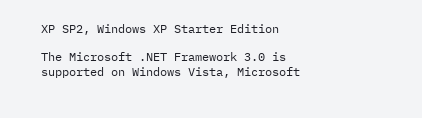XP SP2, Windows XP Starter Edition

The Microsoft .NET Framework 3.0 is supported on Windows Vista, Microsoft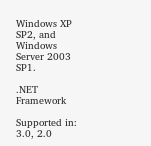Windows XP SP2, and Windows Server 2003 SP1.

.NET Framework

Supported in: 3.0, 2.0